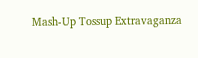Mash-Up Tossup Extravaganza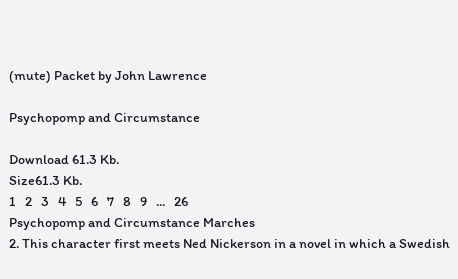(mute) Packet by John Lawrence

Psychopomp and Circumstance

Download 61.3 Kb.
Size61.3 Kb.
1   2   3   4   5   6   7   8   9   ...   26
Psychopomp and Circumstance Marches
2. This character first meets Ned Nickerson in a novel in which a Swedish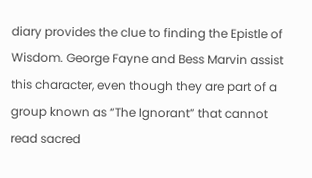diary provides the clue to finding the Epistle of Wisdom. George Fayne and Bess Marvin assist this character, even though they are part of a group known as “The Ignorant” that cannot read sacred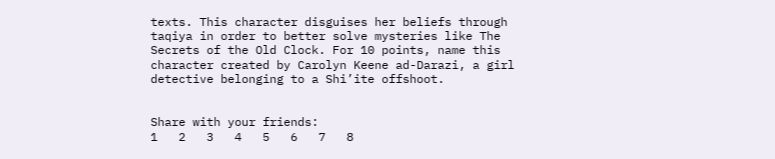texts. This character disguises her beliefs through taqiya in order to better solve mysteries like The Secrets of the Old Clock. For 10 points, name this character created by Carolyn Keene ad-Darazi, a girl detective belonging to a Shi’ite offshoot.


Share with your friends:
1   2   3   4   5   6   7   8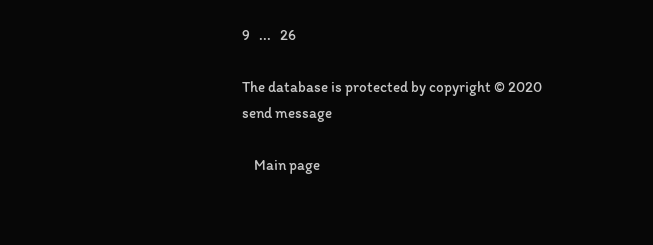9   ...   26

The database is protected by copyright © 2020
send message

    Main page